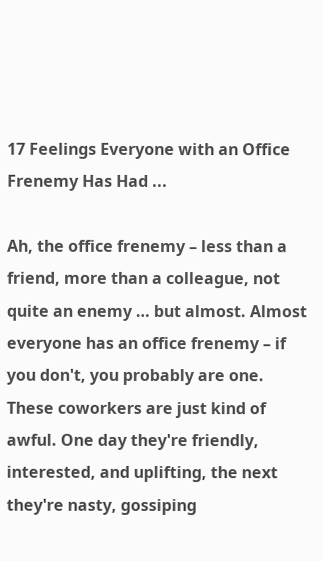17 Feelings Everyone with an Office Frenemy Has Had ...

Ah, the office frenemy – less than a friend, more than a colleague, not quite an enemy … but almost. Almost everyone has an office frenemy – if you don't, you probably are one. These coworkers are just kind of awful. One day they're friendly, interested, and uplifting, the next they're nasty, gossiping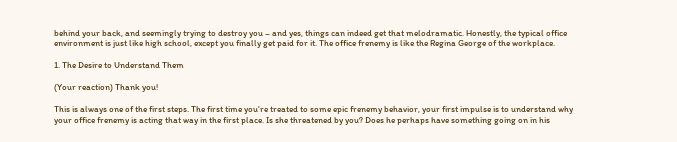behind your back, and seemingly trying to destroy you – and yes, things can indeed get that melodramatic. Honestly, the typical office environment is just like high school, except you finally get paid for it. The office frenemy is like the Regina George of the workplace.

1. The Desire to Understand Them

(Your reaction) Thank you!

This is always one of the first steps. The first time you're treated to some epic frenemy behavior, your first impulse is to understand why your office frenemy is acting that way in the first place. Is she threatened by you? Does he perhaps have something going on in his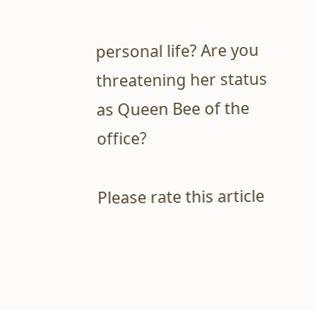personal life? Are you threatening her status as Queen Bee of the office?

Please rate this article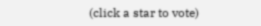(click a star to vote)